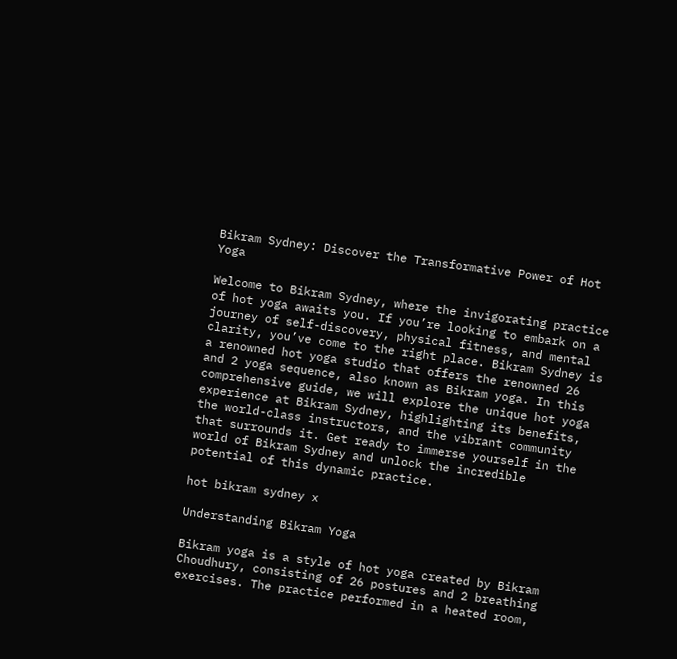Bikram Sydney: Discover the Transformative Power of Hot Yoga

Welcome to Bikram Sydney, where the invigorating practice of hot yoga awaits you. If you’re looking to embark on a journey of self-discovery, physical fitness, and mental clarity, you’ve come to the right place. Bikram Sydney is a renowned hot yoga studio that offers the renowned 26 and 2 yoga sequence, also known as Bikram yoga. In this comprehensive guide, we will explore the unique hot yoga experience at Bikram Sydney, highlighting its benefits, the world-class instructors, and the vibrant community that surrounds it. Get ready to immerse yourself in the world of Bikram Sydney and unlock the incredible potential of this dynamic practice.

hot bikram sydney x

Understanding Bikram Yoga

Bikram yoga is a style of hot yoga created by Bikram Choudhury, consisting of 26 postures and 2 breathing exercises. The practice performed in a heated room,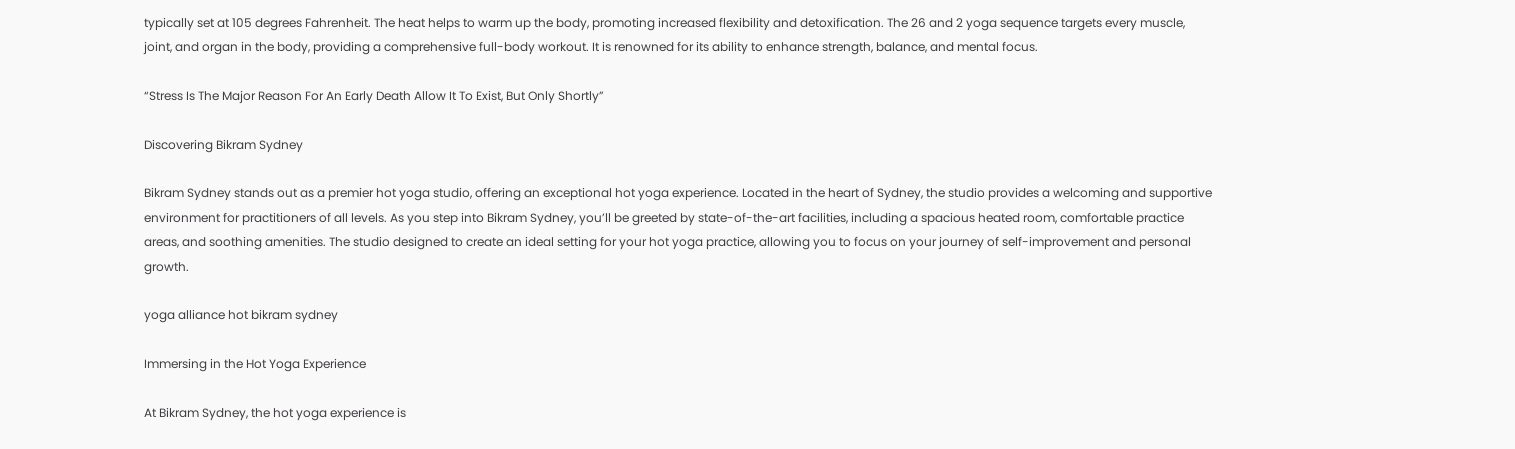typically set at 105 degrees Fahrenheit. The heat helps to warm up the body, promoting increased flexibility and detoxification. The 26 and 2 yoga sequence targets every muscle, joint, and organ in the body, providing a comprehensive full-body workout. It is renowned for its ability to enhance strength, balance, and mental focus.

“Stress Is The Major Reason For An Early Death Allow It To Exist, But Only Shortly”

Discovering Bikram Sydney

Bikram Sydney stands out as a premier hot yoga studio, offering an exceptional hot yoga experience. Located in the heart of Sydney, the studio provides a welcoming and supportive environment for practitioners of all levels. As you step into Bikram Sydney, you’ll be greeted by state-of-the-art facilities, including a spacious heated room, comfortable practice areas, and soothing amenities. The studio designed to create an ideal setting for your hot yoga practice, allowing you to focus on your journey of self-improvement and personal growth.

yoga alliance hot bikram sydney

Immersing in the Hot Yoga Experience

At Bikram Sydney, the hot yoga experience is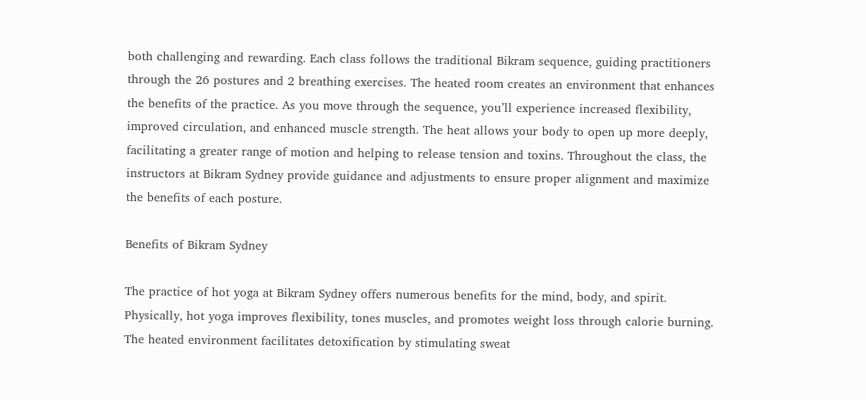both challenging and rewarding. Each class follows the traditional Bikram sequence, guiding practitioners through the 26 postures and 2 breathing exercises. The heated room creates an environment that enhances the benefits of the practice. As you move through the sequence, you’ll experience increased flexibility, improved circulation, and enhanced muscle strength. The heat allows your body to open up more deeply, facilitating a greater range of motion and helping to release tension and toxins. Throughout the class, the instructors at Bikram Sydney provide guidance and adjustments to ensure proper alignment and maximize the benefits of each posture.

Benefits of Bikram Sydney

The practice of hot yoga at Bikram Sydney offers numerous benefits for the mind, body, and spirit. Physically, hot yoga improves flexibility, tones muscles, and promotes weight loss through calorie burning. The heated environment facilitates detoxification by stimulating sweat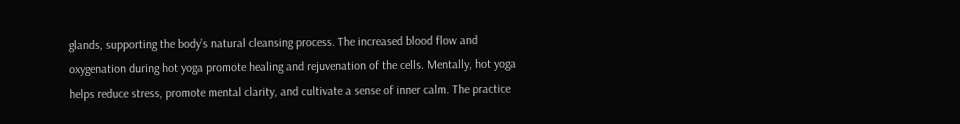glands, supporting the body’s natural cleansing process. The increased blood flow and oxygenation during hot yoga promote healing and rejuvenation of the cells. Mentally, hot yoga helps reduce stress, promote mental clarity, and cultivate a sense of inner calm. The practice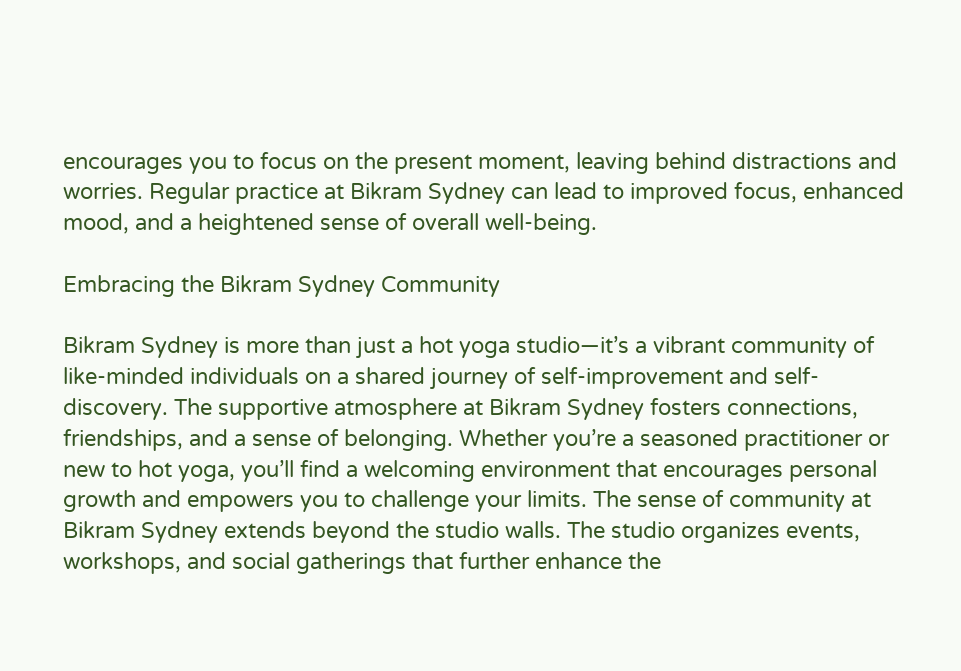encourages you to focus on the present moment, leaving behind distractions and worries. Regular practice at Bikram Sydney can lead to improved focus, enhanced mood, and a heightened sense of overall well-being.

Embracing the Bikram Sydney Community

Bikram Sydney is more than just a hot yoga studio—it’s a vibrant community of like-minded individuals on a shared journey of self-improvement and self-discovery. The supportive atmosphere at Bikram Sydney fosters connections, friendships, and a sense of belonging. Whether you’re a seasoned practitioner or new to hot yoga, you’ll find a welcoming environment that encourages personal growth and empowers you to challenge your limits. The sense of community at Bikram Sydney extends beyond the studio walls. The studio organizes events, workshops, and social gatherings that further enhance the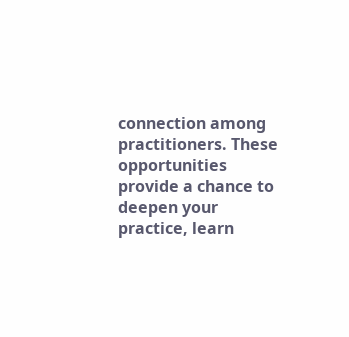connection among practitioners. These opportunities provide a chance to deepen your practice, learn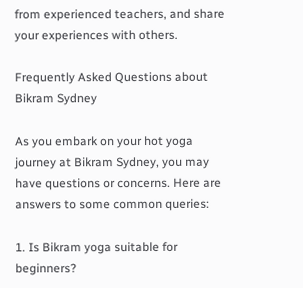from experienced teachers, and share your experiences with others.

Frequently Asked Questions about Bikram Sydney

As you embark on your hot yoga journey at Bikram Sydney, you may have questions or concerns. Here are answers to some common queries:

1. Is Bikram yoga suitable for beginners?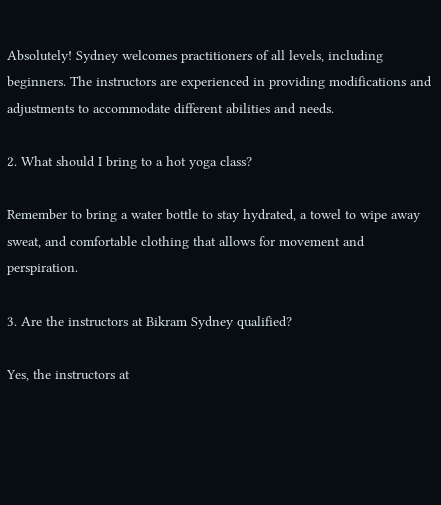Absolutely! Sydney welcomes practitioners of all levels, including beginners. The instructors are experienced in providing modifications and adjustments to accommodate different abilities and needs.

2. What should I bring to a hot yoga class?

Remember to bring a water bottle to stay hydrated, a towel to wipe away sweat, and comfortable clothing that allows for movement and perspiration.

3. Are the instructors at Bikram Sydney qualified?

Yes, the instructors at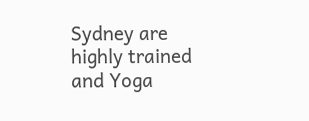Sydney are highly trained and Yoga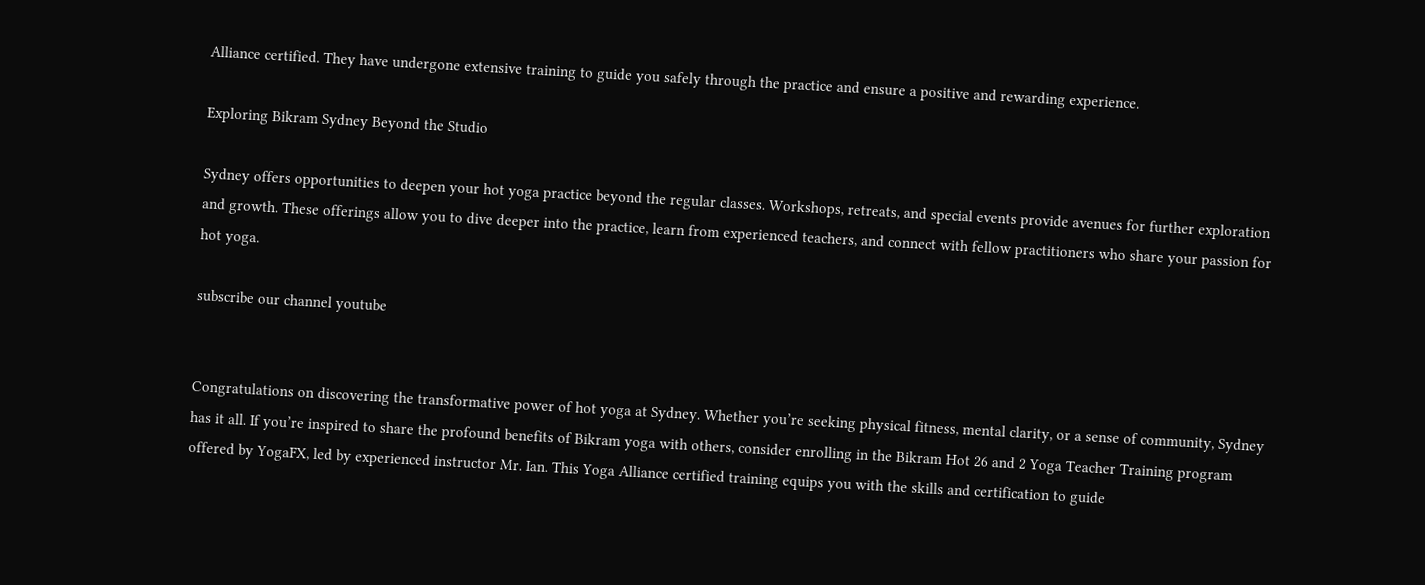Alliance certified. They have undergone extensive training to guide you safely through the practice and ensure a positive and rewarding experience.

Exploring Bikram Sydney Beyond the Studio

Sydney offers opportunities to deepen your hot yoga practice beyond the regular classes. Workshops, retreats, and special events provide avenues for further exploration and growth. These offerings allow you to dive deeper into the practice, learn from experienced teachers, and connect with fellow practitioners who share your passion for hot yoga.

subscribe our channel youtube


Congratulations on discovering the transformative power of hot yoga at Sydney. Whether you’re seeking physical fitness, mental clarity, or a sense of community, Sydney has it all. If you’re inspired to share the profound benefits of Bikram yoga with others, consider enrolling in the Bikram Hot 26 and 2 Yoga Teacher Training program offered by YogaFX, led by experienced instructor Mr. Ian. This Yoga Alliance certified training equips you with the skills and certification to guide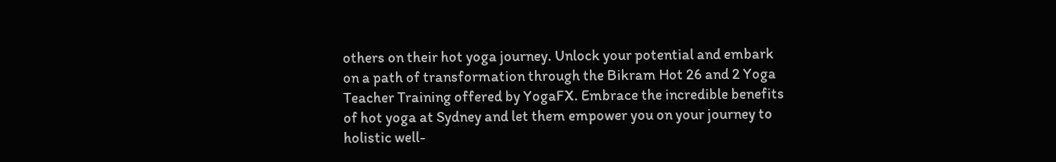others on their hot yoga journey. Unlock your potential and embark on a path of transformation through the Bikram Hot 26 and 2 Yoga Teacher Training offered by YogaFX. Embrace the incredible benefits of hot yoga at Sydney and let them empower you on your journey to holistic well-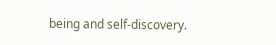being and self-discovery.